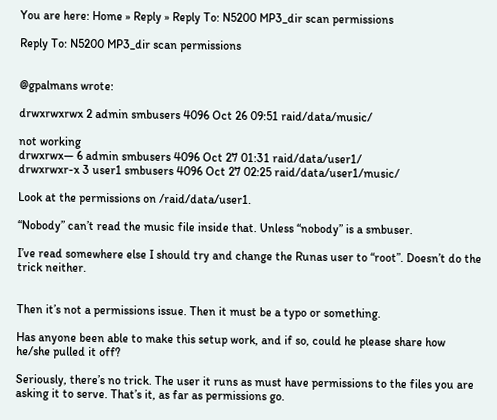You are here: Home » Reply » Reply To: N5200 MP3_dir scan permissions

Reply To: N5200 MP3_dir scan permissions


@gpalmans wrote:

drwxrwxrwx 2 admin smbusers 4096 Oct 26 09:51 raid/data/music/

not working
drwxrwx— 6 admin smbusers 4096 Oct 27 01:31 raid/data/user1/
drwxrwxr-x 3 user1 smbusers 4096 Oct 27 02:25 raid/data/user1/music/

Look at the permissions on /raid/data/user1.

“Nobody” can’t read the music file inside that. Unless “nobody” is a smbuser.

I’ve read somewhere else I should try and change the Runas user to “root”. Doesn’t do the trick neither.


Then it’s not a permissions issue. Then it must be a typo or something.

Has anyone been able to make this setup work, and if so, could he please share how he/she pulled it off?

Seriously, there’s no trick. The user it runs as must have permissions to the files you are asking it to serve. That’s it, as far as permissions go.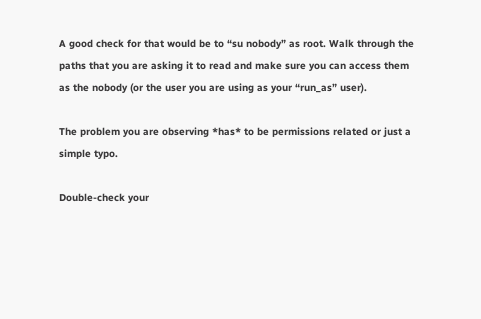A good check for that would be to “su nobody” as root. Walk through the paths that you are asking it to read and make sure you can access them as the nobody (or the user you are using as your “run_as” user).

The problem you are observing *has* to be permissions related or just a simple typo.

Double-check your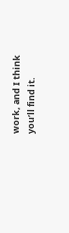work, and I think you’ll find it.